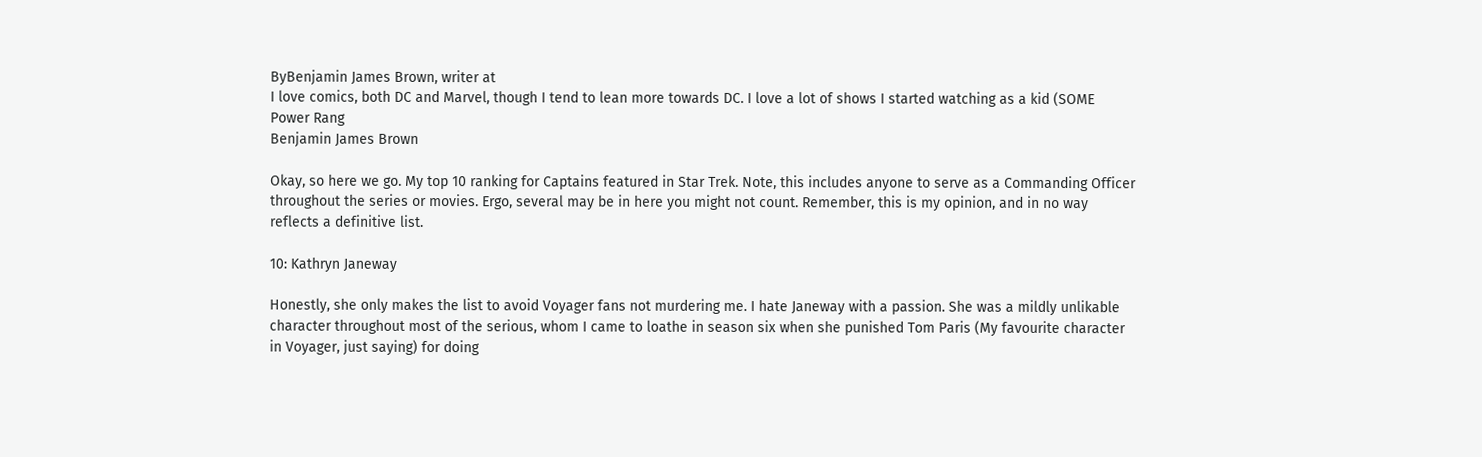ByBenjamin James Brown, writer at
I love comics, both DC and Marvel, though I tend to lean more towards DC. I love a lot of shows I started watching as a kid (SOME Power Rang
Benjamin James Brown

Okay, so here we go. My top 10 ranking for Captains featured in Star Trek. Note, this includes anyone to serve as a Commanding Officer throughout the series or movies. Ergo, several may be in here you might not count. Remember, this is my opinion, and in no way reflects a definitive list.

10: Kathryn Janeway

Honestly, she only makes the list to avoid Voyager fans not murdering me. I hate Janeway with a passion. She was a mildly unlikable character throughout most of the serious, whom I came to loathe in season six when she punished Tom Paris (My favourite character in Voyager, just saying) for doing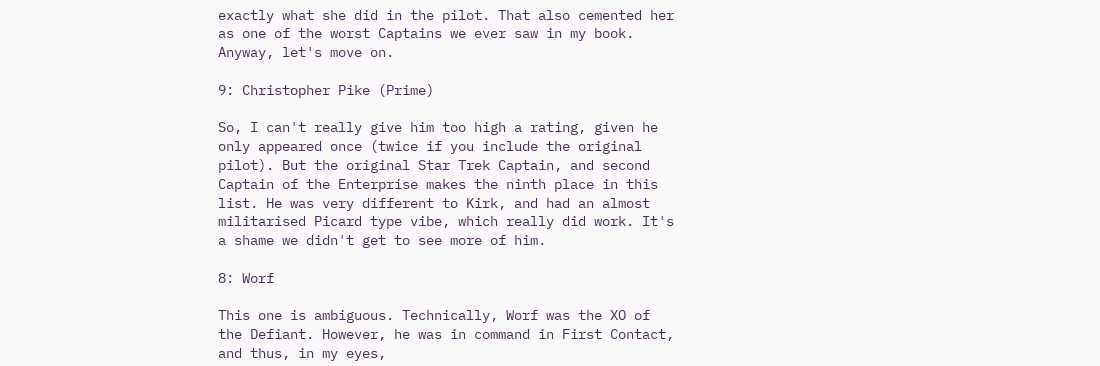exactly what she did in the pilot. That also cemented her as one of the worst Captains we ever saw in my book. Anyway, let's move on.

9: Christopher Pike (Prime)

So, I can't really give him too high a rating, given he only appeared once (twice if you include the original pilot). But the original Star Trek Captain, and second Captain of the Enterprise makes the ninth place in this list. He was very different to Kirk, and had an almost militarised Picard type vibe, which really did work. It's a shame we didn't get to see more of him.

8: Worf

This one is ambiguous. Technically, Worf was the XO of the Defiant. However, he was in command in First Contact, and thus, in my eyes,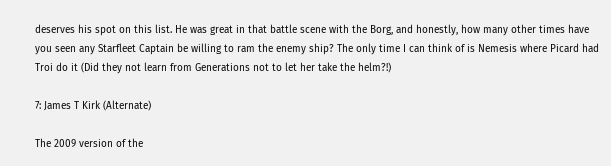deserves his spot on this list. He was great in that battle scene with the Borg, and honestly, how many other times have you seen any Starfleet Captain be willing to ram the enemy ship? The only time I can think of is Nemesis where Picard had Troi do it (Did they not learn from Generations not to let her take the helm?!)

7: James T Kirk (Alternate)

The 2009 version of the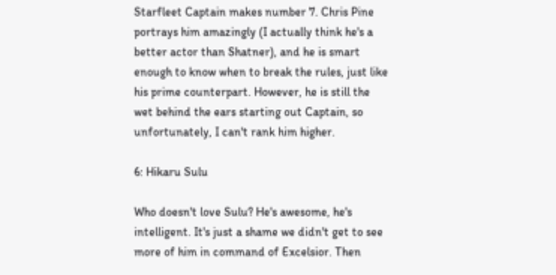Starfleet Captain makes number 7. Chris Pine portrays him amazingly (I actually think he's a better actor than Shatner), and he is smart enough to know when to break the rules, just like his prime counterpart. However, he is still the wet behind the ears starting out Captain, so unfortunately, I can't rank him higher.

6: Hikaru Sulu

Who doesn't love Sulu? He's awesome, he's intelligent. It's just a shame we didn't get to see more of him in command of Excelsior. Then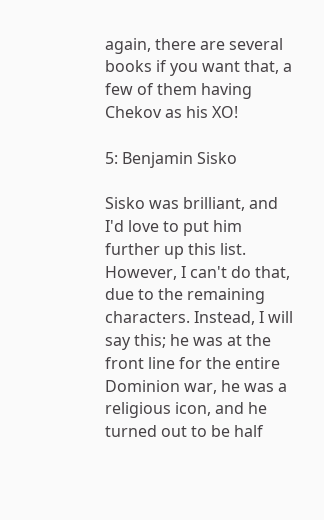again, there are several books if you want that, a few of them having Chekov as his XO!

5: Benjamin Sisko

Sisko was brilliant, and I'd love to put him further up this list. However, I can't do that, due to the remaining characters. Instead, I will say this; he was at the front line for the entire Dominion war, he was a religious icon, and he turned out to be half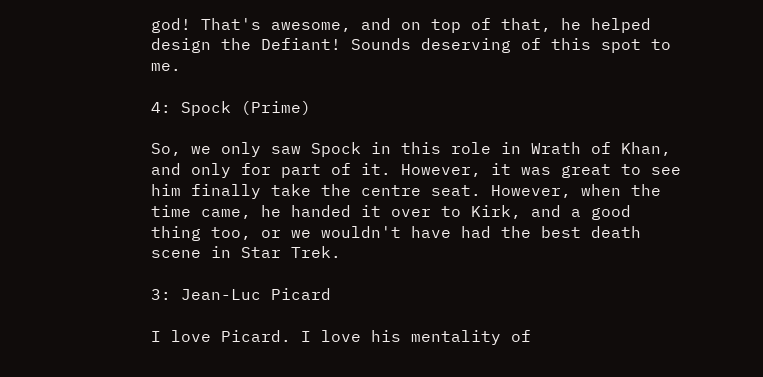god! That's awesome, and on top of that, he helped design the Defiant! Sounds deserving of this spot to me.

4: Spock (Prime)

So, we only saw Spock in this role in Wrath of Khan, and only for part of it. However, it was great to see him finally take the centre seat. However, when the time came, he handed it over to Kirk, and a good thing too, or we wouldn't have had the best death scene in Star Trek.

3: Jean-Luc Picard

I love Picard. I love his mentality of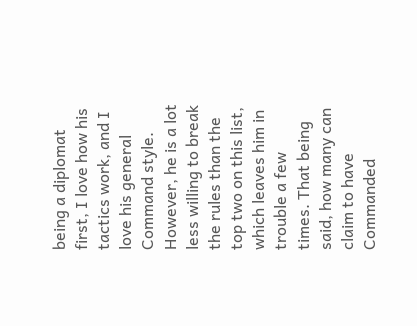being a diplomat first, I love how his tactics work, and I love his general Command style. However, he is a lot less willing to break the rules than the top two on this list, which leaves him in trouble a few times. That being said, how many can claim to have Commanded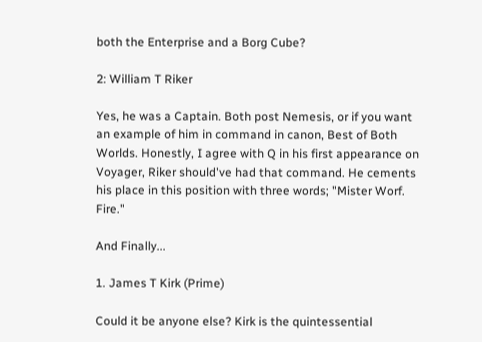both the Enterprise and a Borg Cube?

2: William T Riker

Yes, he was a Captain. Both post Nemesis, or if you want an example of him in command in canon, Best of Both Worlds. Honestly, I agree with Q in his first appearance on Voyager, Riker should've had that command. He cements his place in this position with three words; "Mister Worf. Fire."

And Finally...

1. James T Kirk (Prime)

Could it be anyone else? Kirk is the quintessential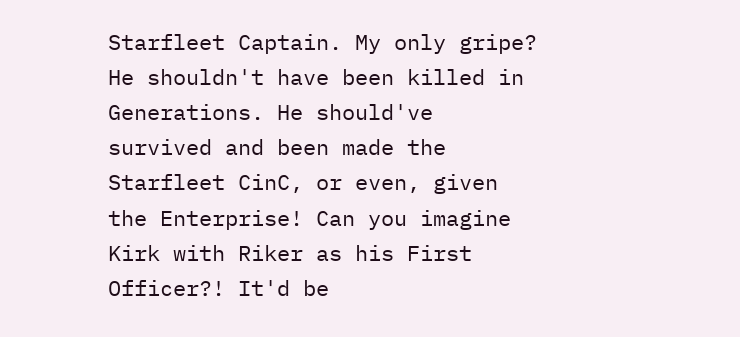Starfleet Captain. My only gripe? He shouldn't have been killed in Generations. He should've survived and been made the Starfleet CinC, or even, given the Enterprise! Can you imagine Kirk with Riker as his First Officer?! It'd be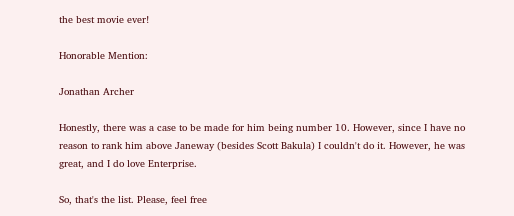the best movie ever!

Honorable Mention:

Jonathan Archer

Honestly, there was a case to be made for him being number 10. However, since I have no reason to rank him above Janeway (besides Scott Bakula) I couldn't do it. However, he was great, and I do love Enterprise.

So, that's the list. Please, feel free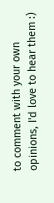to comment with your own opinions, I'd love to hear them :)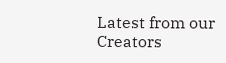Latest from our Creators